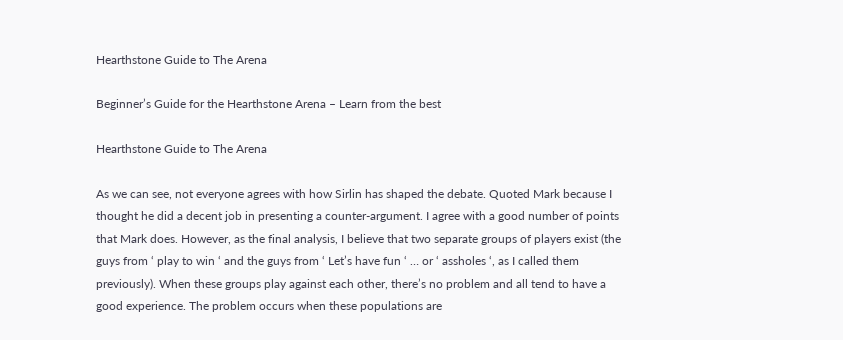Hearthstone Guide to The Arena

Beginner’s Guide for the Hearthstone Arena – Learn from the best

Hearthstone Guide to The Arena

As we can see, not everyone agrees with how Sirlin has shaped the debate. Quoted Mark because I thought he did a decent job in presenting a counter-argument. I agree with a good number of points that Mark does. However, as the final analysis, I believe that two separate groups of players exist (the guys from ‘ play to win ‘ and the guys from ‘ Let’s have fun ‘ … or ‘ assholes ‘, as I called them previously). When these groups play against each other, there’s no problem and all tend to have a good experience. The problem occurs when these populations are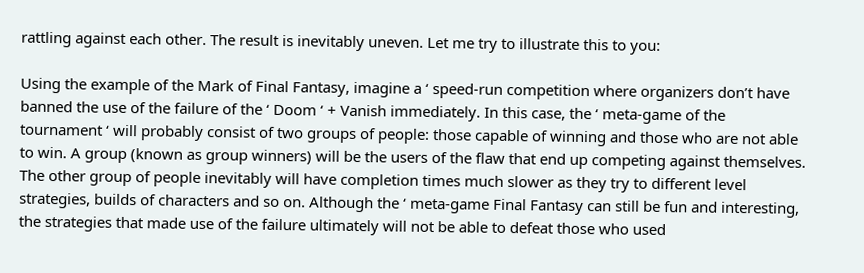rattling against each other. The result is inevitably uneven. Let me try to illustrate this to you:

Using the example of the Mark of Final Fantasy, imagine a ‘ speed-run competition where organizers don’t have banned the use of the failure of the ‘ Doom ‘ + Vanish immediately. In this case, the ‘ meta-game of the tournament ‘ will probably consist of two groups of people: those capable of winning and those who are not able to win. A group (known as group winners) will be the users of the flaw that end up competing against themselves. The other group of people inevitably will have completion times much slower as they try to different level strategies, builds of characters and so on. Although the ‘ meta-game Final Fantasy can still be fun and interesting, the strategies that made use of the failure ultimately will not be able to defeat those who used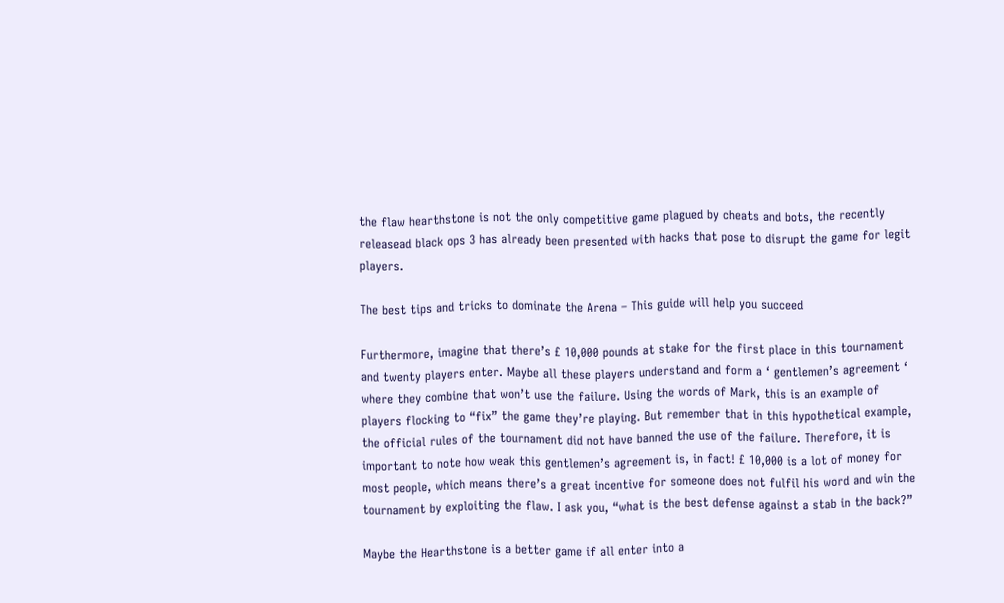the flaw hearthstone is not the only competitive game plagued by cheats and bots, the recently releasead black ops 3 has already been presented with hacks that pose to disrupt the game for legit players.

The best tips and tricks to dominate the Arena – This guide will help you succeed

Furthermore, imagine that there’s £ 10,000 pounds at stake for the first place in this tournament and twenty players enter. Maybe all these players understand and form a ‘ gentlemen’s agreement ‘ where they combine that won’t use the failure. Using the words of Mark, this is an example of players flocking to “fix” the game they’re playing. But remember that in this hypothetical example, the official rules of the tournament did not have banned the use of the failure. Therefore, it is important to note how weak this gentlemen’s agreement is, in fact! £ 10,000 is a lot of money for most people, which means there’s a great incentive for someone does not fulfil his word and win the tournament by exploiting the flaw. I ask you, “what is the best defense against a stab in the back?”

Maybe the Hearthstone is a better game if all enter into a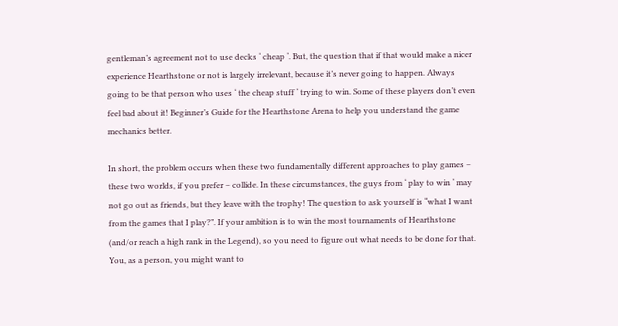gentleman’s agreement not to use decks ‘ cheap ‘. But, the question that if that would make a nicer experience Hearthstone or not is largely irrelevant, because it’s never going to happen. Always going to be that person who uses ‘ the cheap stuff ‘ trying to win. Some of these players don’t even feel bad about it! Beginner’s Guide for the Hearthstone Arena to help you understand the game mechanics better.

In short, the problem occurs when these two fundamentally different approaches to play games – these two worlds, if you prefer – collide. In these circumstances, the guys from ‘ play to win ‘ may not go out as friends, but they leave with the trophy! The question to ask yourself is “what I want from the games that I play?”. If your ambition is to win the most tournaments of Hearthstone (and/or reach a high rank in the Legend), so you need to figure out what needs to be done for that. You, as a person, you might want to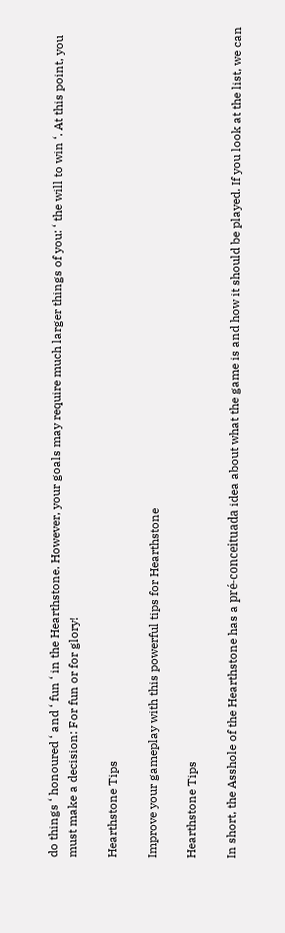do things ‘ honoured ‘ and ‘ fun ‘ in the Hearthstone. However, your goals may require much larger things of you: ‘ the will to win ‘. At this point, you must make a decision: For fun or for glory!

Hearthstone Tips

Improve your gameplay with this powerful tips for Hearthstone

Hearthstone Tips

In short, the Asshole of the Hearthstone has a pré-conceituada idea about what the game is and how it should be played. If you look at the list, we can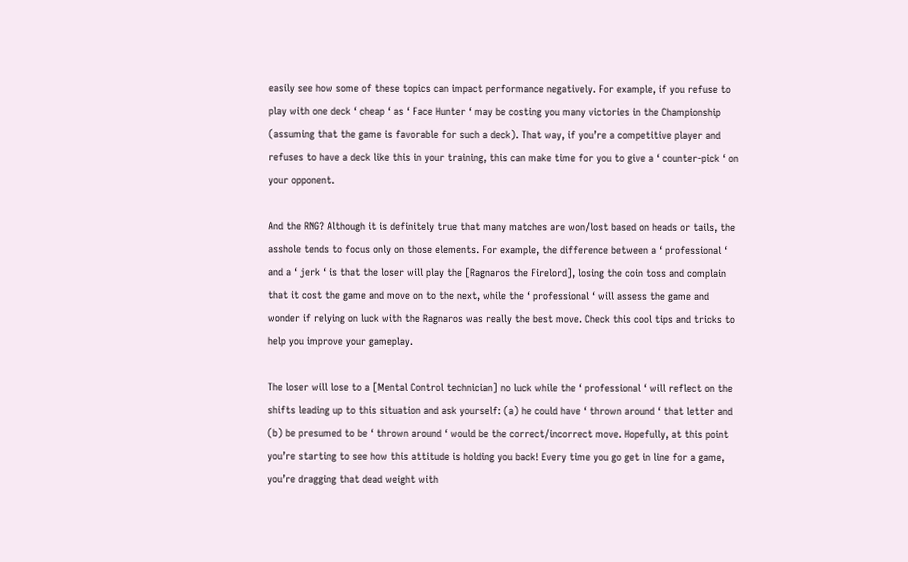easily see how some of these topics can impact performance negatively. For example, if you refuse to play with one deck ‘ cheap ‘ as ‘ Face Hunter ‘ may be costing you many victories in the Championship (assuming that the game is favorable for such a deck). That way, if you’re a competitive player and refuses to have a deck like this in your training, this can make time for you to give a ‘ counter-pick ‘ on your opponent.

And the RNG? Although it is definitely true that many matches are won/lost based on heads or tails, the asshole tends to focus only on those elements. For example, the difference between a ‘ professional ‘ and a ‘ jerk ‘ is that the loser will play the [Ragnaros the Firelord], losing the coin toss and complain that it cost the game and move on to the next, while the ‘ professional ‘ will assess the game and wonder if relying on luck with the Ragnaros was really the best move. Check this cool tips and tricks to help you improve your gameplay.

The loser will lose to a [Mental Control technician] no luck while the ‘ professional ‘ will reflect on the shifts leading up to this situation and ask yourself: (a) he could have ‘ thrown around ‘ that letter and (b) be presumed to be ‘ thrown around ‘ would be the correct/incorrect move. Hopefully, at this point you’re starting to see how this attitude is holding you back! Every time you go get in line for a game, you’re dragging that dead weight with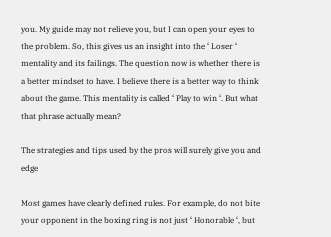you. My guide may not relieve you, but I can open your eyes to the problem. So, this gives us an insight into the ‘ Loser ‘ mentality and its failings. The question now is whether there is a better mindset to have. I believe there is a better way to think about the game. This mentality is called ‘ Play to win ‘. But what that phrase actually mean?

The strategies and tips used by the pros will surely give you and edge

Most games have clearly defined rules. For example, do not bite your opponent in the boxing ring is not just ‘ Honorable ‘, but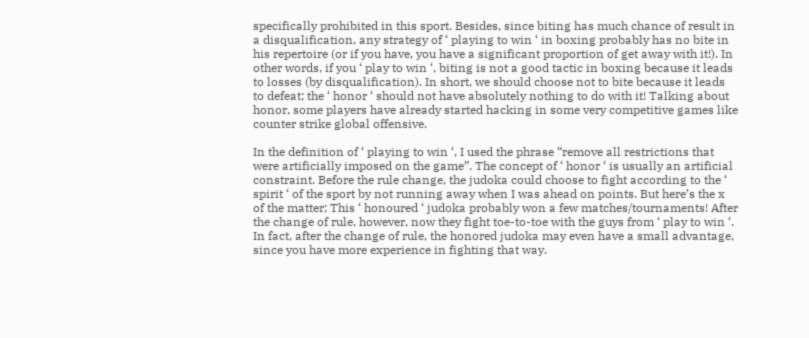specifically prohibited in this sport. Besides, since biting has much chance of result in a disqualification, any strategy of ‘ playing to win ‘ in boxing probably has no bite in his repertoire (or if you have, you have a significant proportion of get away with it!). In other words, if you ‘ play to win ‘, biting is not a good tactic in boxing because it leads to losses (by disqualification). In short, we should choose not to bite because it leads to defeat; the ‘ honor ‘ should not have absolutely nothing to do with it! Talking about honor, some players have already started hacking in some very competitive games like counter strike global offensive.

In the definition of ‘ playing to win ‘, I used the phrase “remove all restrictions that were artificially imposed on the game”. The concept of ‘ honor ‘ is usually an artificial constraint. Before the rule change, the judoka could choose to fight according to the ‘ spirit ‘ of the sport by not running away when I was ahead on points. But here’s the x of the matter; This ‘ honoured ‘ judoka probably won a few matches/tournaments! After the change of rule, however, now they fight toe-to-toe with the guys from ‘ play to win ‘. In fact, after the change of rule, the honored judoka may even have a small advantage, since you have more experience in fighting that way.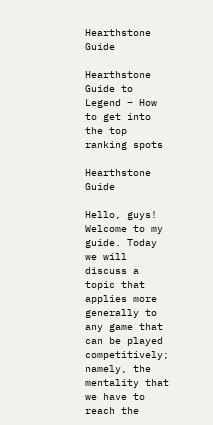Hearthstone Guide

Hearthstone Guide to Legend – How to get into the top ranking spots

Hearthstone Guide

Hello, guys! Welcome to my guide. Today we will discuss a topic that applies more generally to any game that can be played competitively; namely, the mentality that we have to reach the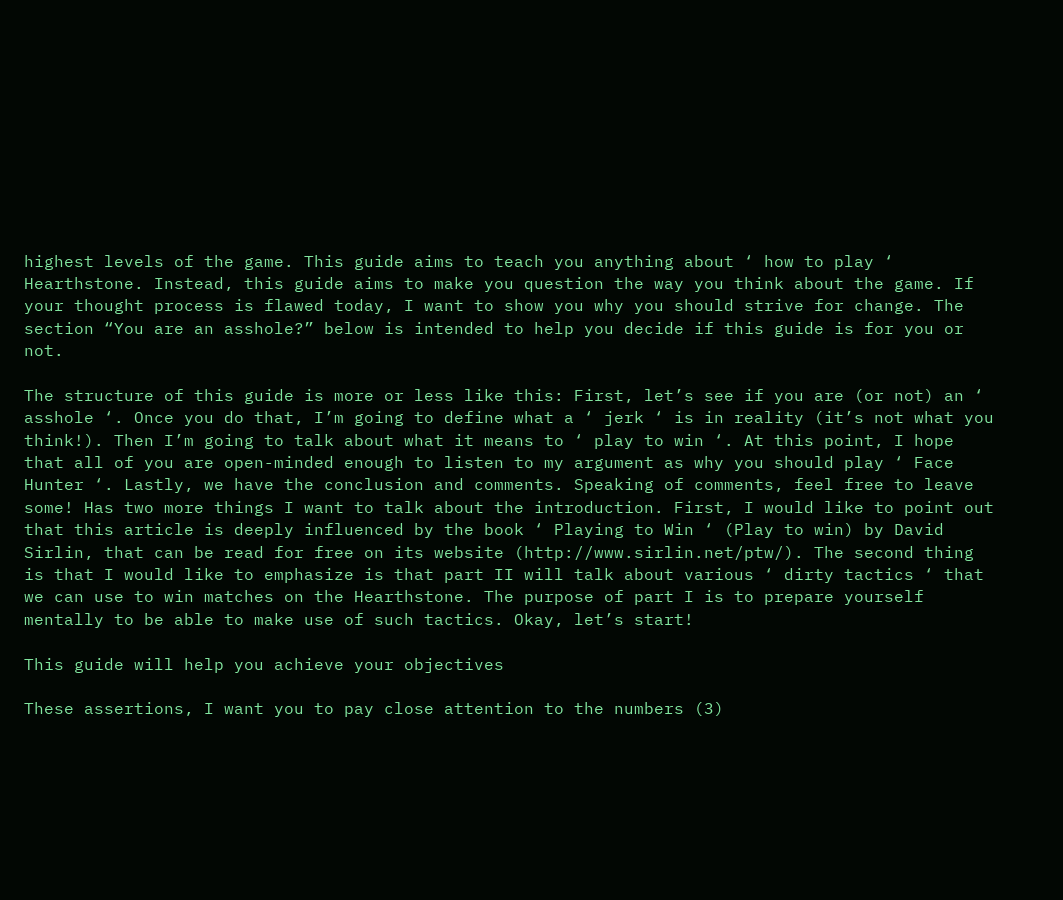highest levels of the game. This guide aims to teach you anything about ‘ how to play ‘ Hearthstone. Instead, this guide aims to make you question the way you think about the game. If your thought process is flawed today, I want to show you why you should strive for change. The section “You are an asshole?” below is intended to help you decide if this guide is for you or not.

The structure of this guide is more or less like this: First, let’s see if you are (or not) an ‘ asshole ‘. Once you do that, I’m going to define what a ‘ jerk ‘ is in reality (it’s not what you think!). Then I’m going to talk about what it means to ‘ play to win ‘. At this point, I hope that all of you are open-minded enough to listen to my argument as why you should play ‘ Face Hunter ‘. Lastly, we have the conclusion and comments. Speaking of comments, feel free to leave some! Has two more things I want to talk about the introduction. First, I would like to point out that this article is deeply influenced by the book ‘ Playing to Win ‘ (Play to win) by David Sirlin, that can be read for free on its website (http://www.sirlin.net/ptw/). The second thing is that I would like to emphasize is that part II will talk about various ‘ dirty tactics ‘ that we can use to win matches on the Hearthstone. The purpose of part I is to prepare yourself mentally to be able to make use of such tactics. Okay, let’s start!

This guide will help you achieve your objectives

These assertions, I want you to pay close attention to the numbers (3)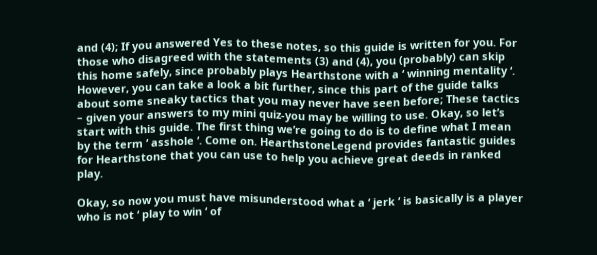and (4); If you answered Yes to these notes, so this guide is written for you. For those who disagreed with the statements (3) and (4), you (probably) can skip this home safely, since probably plays Hearthstone with a ‘ winning mentality ‘. However, you can take a look a bit further, since this part of the guide talks about some sneaky tactics that you may never have seen before; These tactics – given your answers to my mini quiz-you may be willing to use. Okay, so let’s start with this guide. The first thing we’re going to do is to define what I mean by the term ‘ asshole ‘. Come on. HearthstoneLegend provides fantastic guides for Hearthstone that you can use to help you achieve great deeds in ranked play.

Okay, so now you must have misunderstood what a ‘ jerk ‘ is basically is a player who is not ‘ play to win ‘ of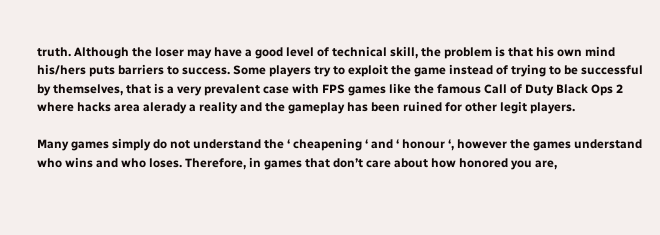truth. Although the loser may have a good level of technical skill, the problem is that his own mind his/hers puts barriers to success. Some players try to exploit the game instead of trying to be successful by themselves, that is a very prevalent case with FPS games like the famous Call of Duty Black Ops 2 where hacks area alerady a reality and the gameplay has been ruined for other legit players.

Many games simply do not understand the ‘ cheapening ‘ and ‘ honour ‘, however the games understand who wins and who loses. Therefore, in games that don’t care about how honored you are,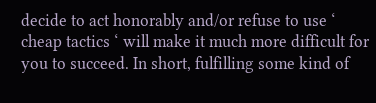decide to act honorably and/or refuse to use ‘ cheap tactics ‘ will make it much more difficult for you to succeed. In short, fulfilling some kind of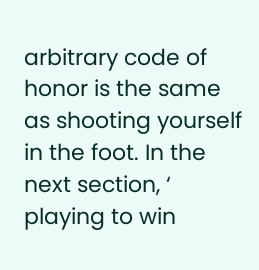arbitrary code of honor is the same as shooting yourself in the foot. In the next section, ‘ playing to win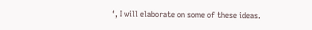‘, I will elaborate on some of these ideas.